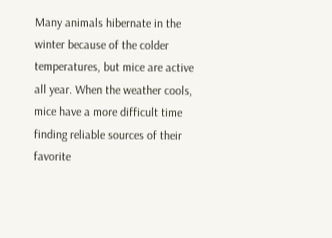Many animals hibernate in the winter because of the colder temperatures, but mice are active all year. When the weather cools, mice have a more difficult time finding reliable sources of their favorite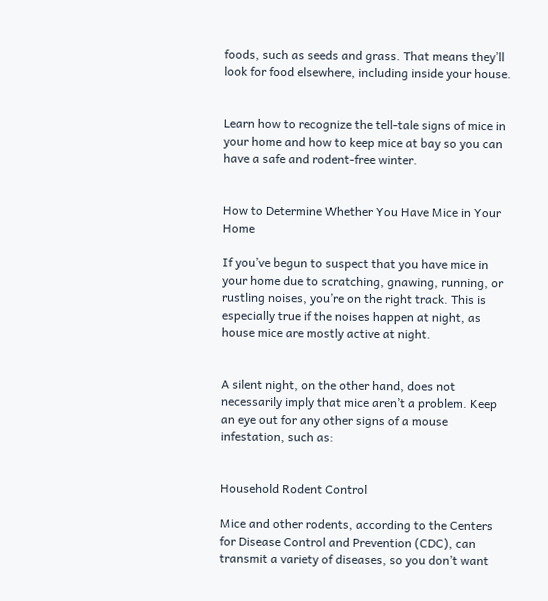foods, such as seeds and grass. That means they’ll look for food elsewhere, including inside your house.


Learn how to recognize the tell-tale signs of mice in your home and how to keep mice at bay so you can have a safe and rodent-free winter.


How to Determine Whether You Have Mice in Your Home

If you’ve begun to suspect that you have mice in your home due to scratching, gnawing, running, or rustling noises, you’re on the right track. This is especially true if the noises happen at night, as house mice are mostly active at night.


A silent night, on the other hand, does not necessarily imply that mice aren’t a problem. Keep an eye out for any other signs of a mouse infestation, such as:


Household Rodent Control

Mice and other rodents, according to the Centers for Disease Control and Prevention (CDC), can transmit a variety of diseases, so you don’t want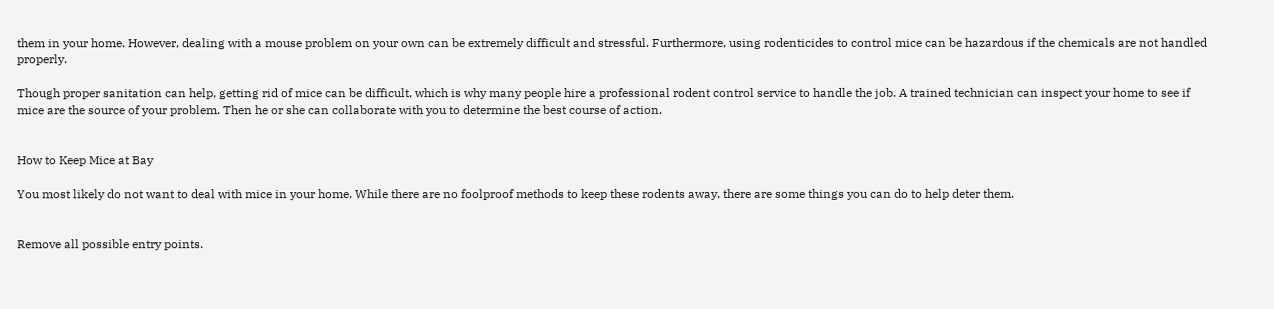them in your home. However, dealing with a mouse problem on your own can be extremely difficult and stressful. Furthermore, using rodenticides to control mice can be hazardous if the chemicals are not handled properly.

Though proper sanitation can help, getting rid of mice can be difficult, which is why many people hire a professional rodent control service to handle the job. A trained technician can inspect your home to see if mice are the source of your problem. Then he or she can collaborate with you to determine the best course of action.


How to Keep Mice at Bay

You most likely do not want to deal with mice in your home. While there are no foolproof methods to keep these rodents away, there are some things you can do to help deter them.


Remove all possible entry points.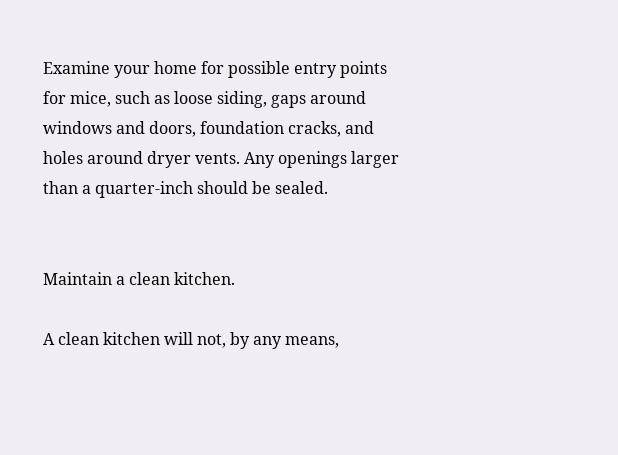Examine your home for possible entry points for mice, such as loose siding, gaps around windows and doors, foundation cracks, and holes around dryer vents. Any openings larger than a quarter-inch should be sealed.


Maintain a clean kitchen.

A clean kitchen will not, by any means,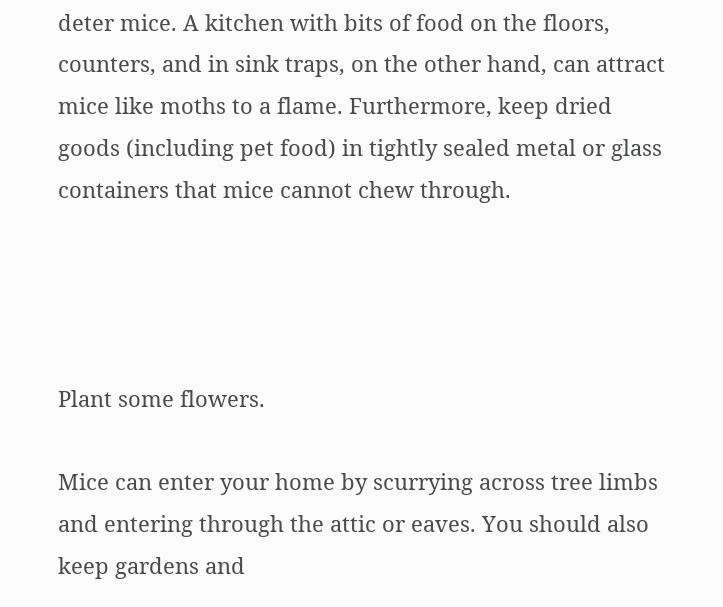deter mice. A kitchen with bits of food on the floors, counters, and in sink traps, on the other hand, can attract mice like moths to a flame. Furthermore, keep dried goods (including pet food) in tightly sealed metal or glass containers that mice cannot chew through.




Plant some flowers.

Mice can enter your home by scurrying across tree limbs and entering through the attic or eaves. You should also keep gardens and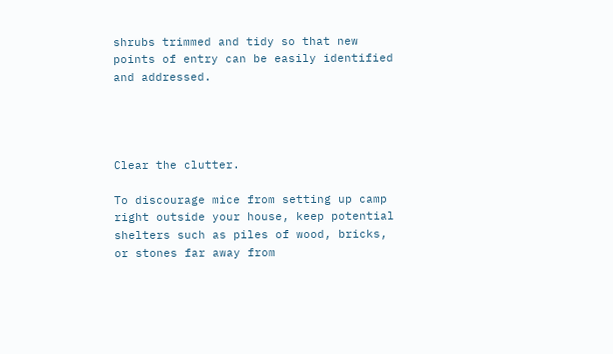shrubs trimmed and tidy so that new points of entry can be easily identified and addressed.




Clear the clutter.

To discourage mice from setting up camp right outside your house, keep potential shelters such as piles of wood, bricks, or stones far away from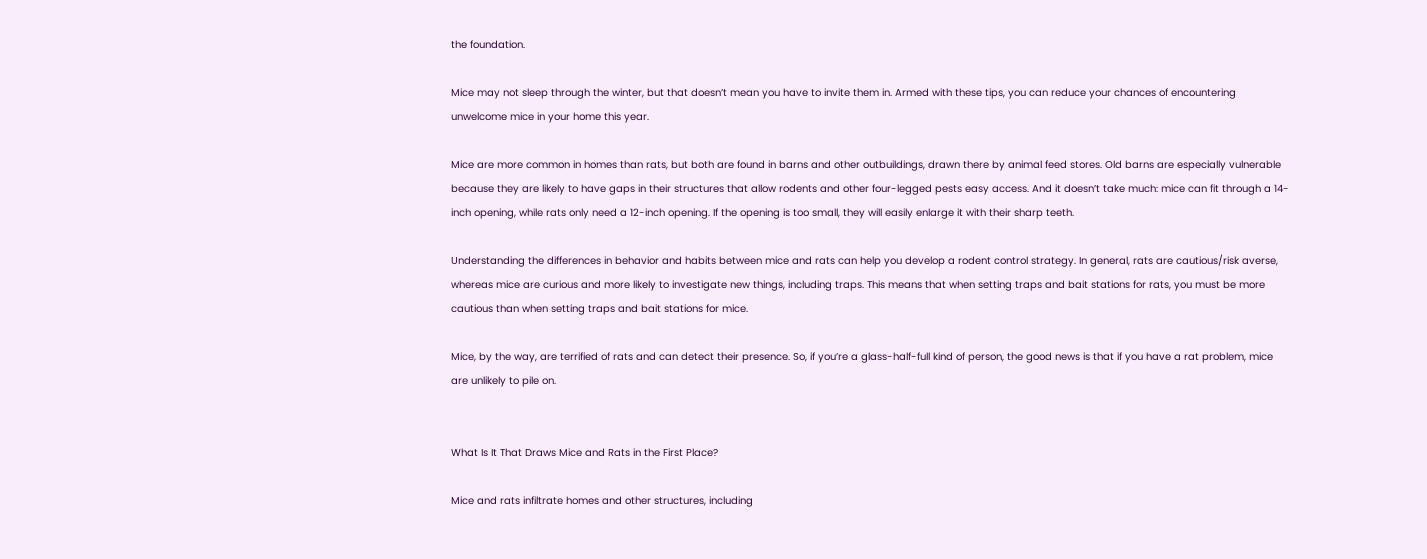the foundation.

Mice may not sleep through the winter, but that doesn’t mean you have to invite them in. Armed with these tips, you can reduce your chances of encountering unwelcome mice in your home this year.

Mice are more common in homes than rats, but both are found in barns and other outbuildings, drawn there by animal feed stores. Old barns are especially vulnerable because they are likely to have gaps in their structures that allow rodents and other four-legged pests easy access. And it doesn’t take much: mice can fit through a 14-inch opening, while rats only need a 12-inch opening. If the opening is too small, they will easily enlarge it with their sharp teeth.

Understanding the differences in behavior and habits between mice and rats can help you develop a rodent control strategy. In general, rats are cautious/risk averse, whereas mice are curious and more likely to investigate new things, including traps. This means that when setting traps and bait stations for rats, you must be more cautious than when setting traps and bait stations for mice.

Mice, by the way, are terrified of rats and can detect their presence. So, if you’re a glass-half-full kind of person, the good news is that if you have a rat problem, mice are unlikely to pile on.


What Is It That Draws Mice and Rats in the First Place?

Mice and rats infiltrate homes and other structures, including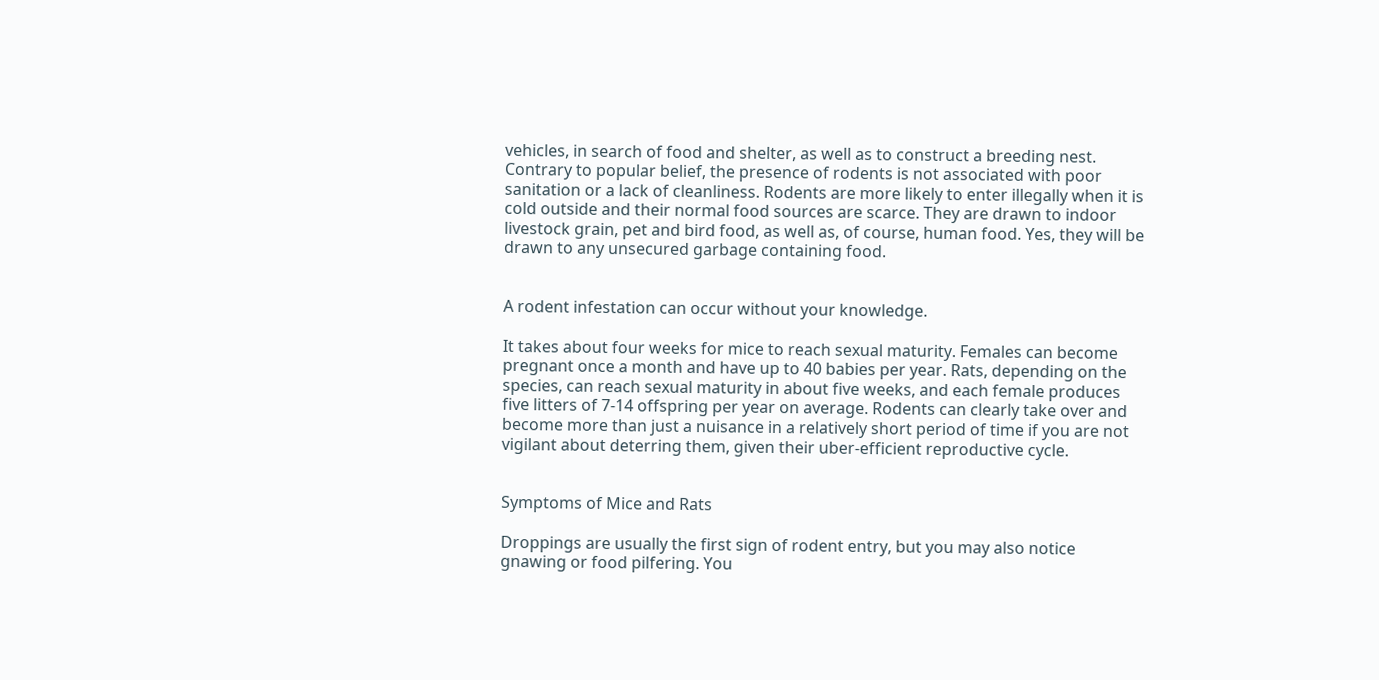vehicles, in search of food and shelter, as well as to construct a breeding nest. Contrary to popular belief, the presence of rodents is not associated with poor sanitation or a lack of cleanliness. Rodents are more likely to enter illegally when it is cold outside and their normal food sources are scarce. They are drawn to indoor livestock grain, pet and bird food, as well as, of course, human food. Yes, they will be drawn to any unsecured garbage containing food.


A rodent infestation can occur without your knowledge.

It takes about four weeks for mice to reach sexual maturity. Females can become pregnant once a month and have up to 40 babies per year. Rats, depending on the species, can reach sexual maturity in about five weeks, and each female produces five litters of 7-14 offspring per year on average. Rodents can clearly take over and become more than just a nuisance in a relatively short period of time if you are not vigilant about deterring them, given their uber-efficient reproductive cycle.


Symptoms of Mice and Rats

Droppings are usually the first sign of rodent entry, but you may also notice gnawing or food pilfering. You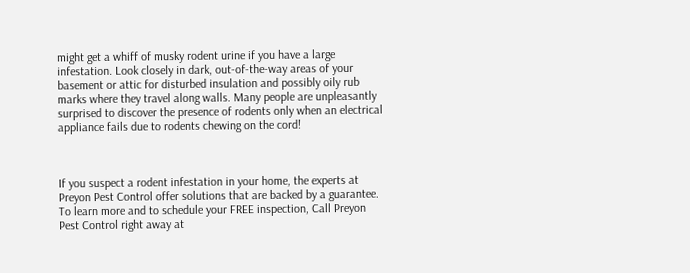might get a whiff of musky rodent urine if you have a large infestation. Look closely in dark, out-of-the-way areas of your basement or attic for disturbed insulation and possibly oily rub marks where they travel along walls. Many people are unpleasantly surprised to discover the presence of rodents only when an electrical appliance fails due to rodents chewing on the cord!



If you suspect a rodent infestation in your home, the experts at Preyon Pest Control offer solutions that are backed by a guarantee. To learn more and to schedule your FREE inspection, Call Preyon Pest Control right away at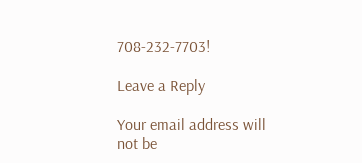708-232-7703!

Leave a Reply

Your email address will not be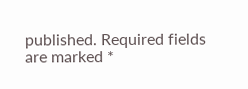published. Required fields are marked *